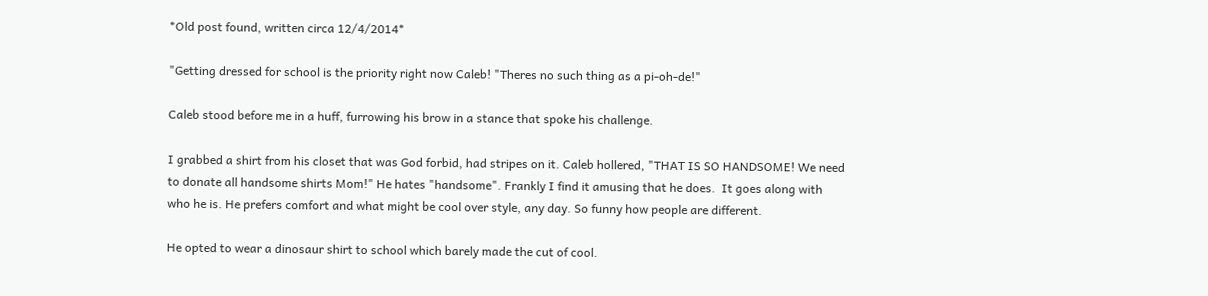*Old post found, written circa 12/4/2014*

"Getting dressed for school is the priority right now Caleb! "Theres no such thing as a pi-oh-de!"

Caleb stood before me in a huff, furrowing his brow in a stance that spoke his challenge.

I grabbed a shirt from his closet that was God forbid, had stripes on it. Caleb hollered, "THAT IS SO HANDSOME! We need to donate all handsome shirts Mom!" He hates "handsome". Frankly I find it amusing that he does.  It goes along with who he is. He prefers comfort and what might be cool over style, any day. So funny how people are different.

He opted to wear a dinosaur shirt to school which barely made the cut of cool.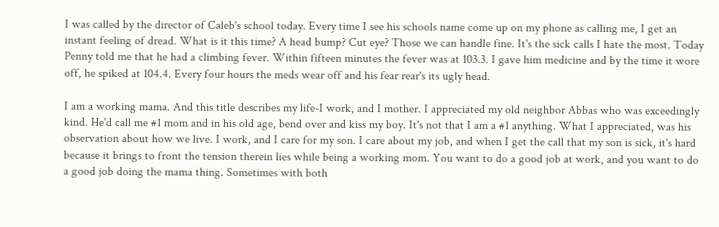I was called by the director of Caleb's school today. Every time I see his schools name come up on my phone as calling me, I get an instant feeling of dread. What is it this time? A head bump? Cut eye? Those we can handle fine. It's the sick calls I hate the most. Today Penny told me that he had a climbing fever. Within fifteen minutes the fever was at 103.3. I gave him medicine and by the time it wore off, he spiked at 104.4. Every four hours the meds wear off and his fear rear's its ugly head.

I am a working mama. And this title describes my life-I work, and I mother. I appreciated my old neighbor Abbas who was exceedingly kind. He'd call me #1 mom and in his old age, bend over and kiss my boy. It's not that I am a #1 anything. What I appreciated, was his observation about how we live. I work, and I care for my son. I care about my job, and when I get the call that my son is sick, it's hard because it brings to front the tension therein lies while being a working mom. You want to do a good job at work, and you want to do a good job doing the mama thing. Sometimes with both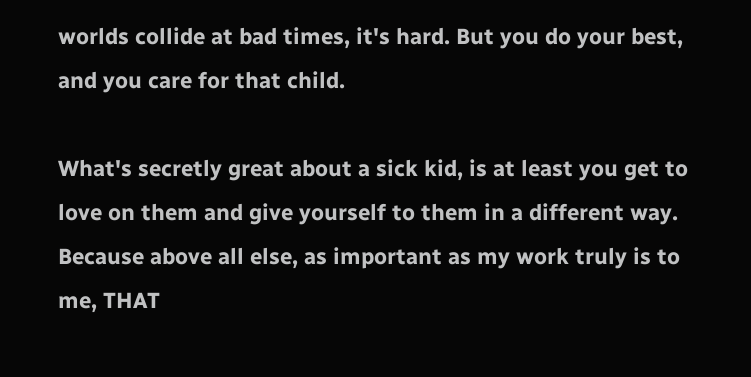worlds collide at bad times, it's hard. But you do your best, and you care for that child.

What's secretly great about a sick kid, is at least you get to love on them and give yourself to them in a different way. Because above all else, as important as my work truly is to me, THAT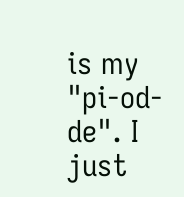is my "pi-od-de". I just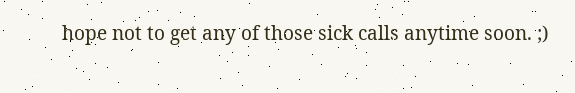hope not to get any of those sick calls anytime soon. ;)